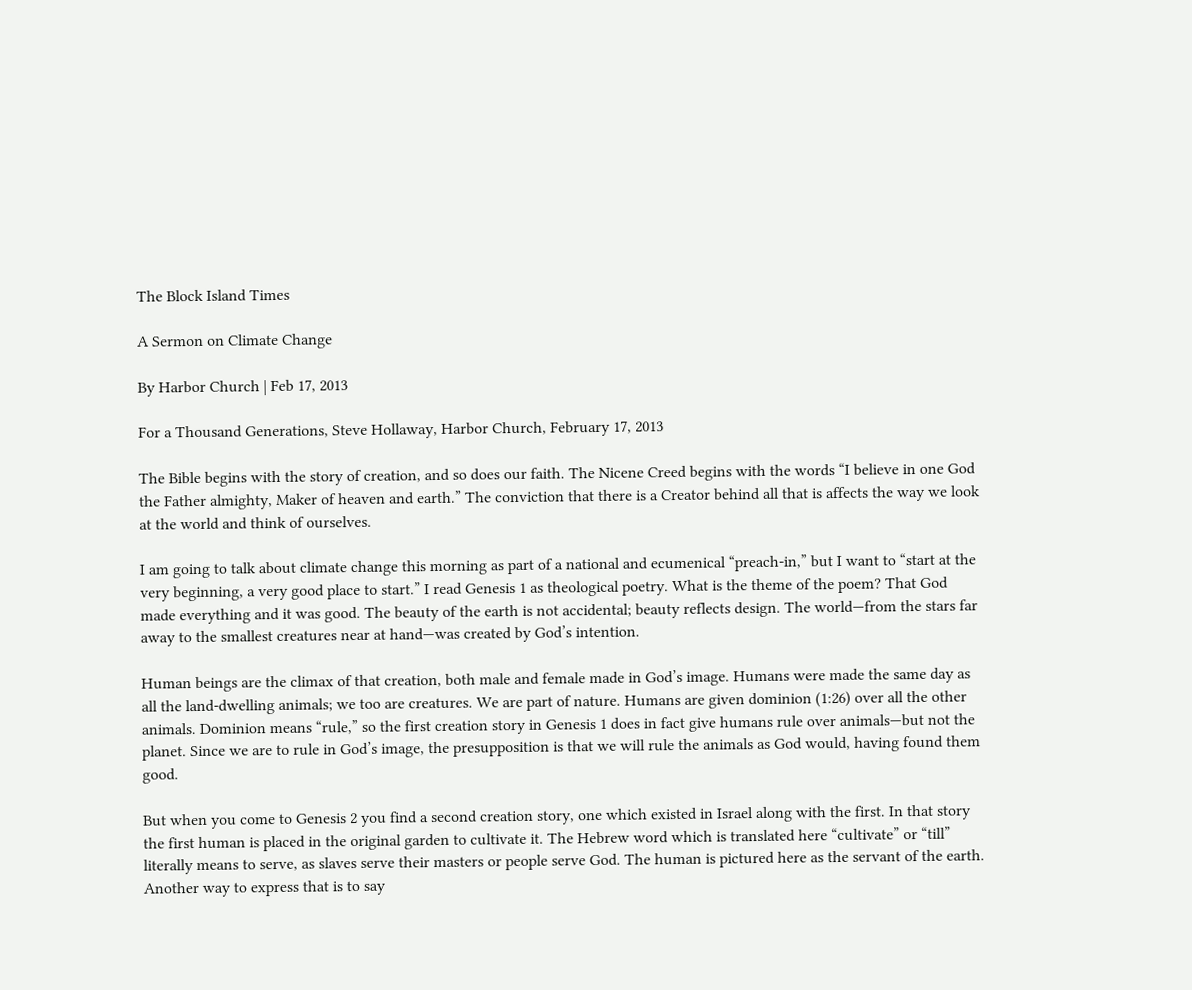The Block Island Times

A Sermon on Climate Change

By Harbor Church | Feb 17, 2013

For a Thousand Generations, Steve Hollaway, Harbor Church, February 17, 2013

The Bible begins with the story of creation, and so does our faith. The Nicene Creed begins with the words “I believe in one God the Father almighty, Maker of heaven and earth.” The conviction that there is a Creator behind all that is affects the way we look at the world and think of ourselves.

I am going to talk about climate change this morning as part of a national and ecumenical “preach-in,” but I want to “start at the very beginning, a very good place to start.” I read Genesis 1 as theological poetry. What is the theme of the poem? That God made everything and it was good. The beauty of the earth is not accidental; beauty reflects design. The world—from the stars far away to the smallest creatures near at hand—was created by God’s intention.

Human beings are the climax of that creation, both male and female made in God’s image. Humans were made the same day as all the land-dwelling animals; we too are creatures. We are part of nature. Humans are given dominion (1:26) over all the other animals. Dominion means “rule,” so the first creation story in Genesis 1 does in fact give humans rule over animals—but not the planet. Since we are to rule in God’s image, the presupposition is that we will rule the animals as God would, having found them good.

But when you come to Genesis 2 you find a second creation story, one which existed in Israel along with the first. In that story the first human is placed in the original garden to cultivate it. The Hebrew word which is translated here “cultivate” or “till” literally means to serve, as slaves serve their masters or people serve God. The human is pictured here as the servant of the earth. Another way to express that is to say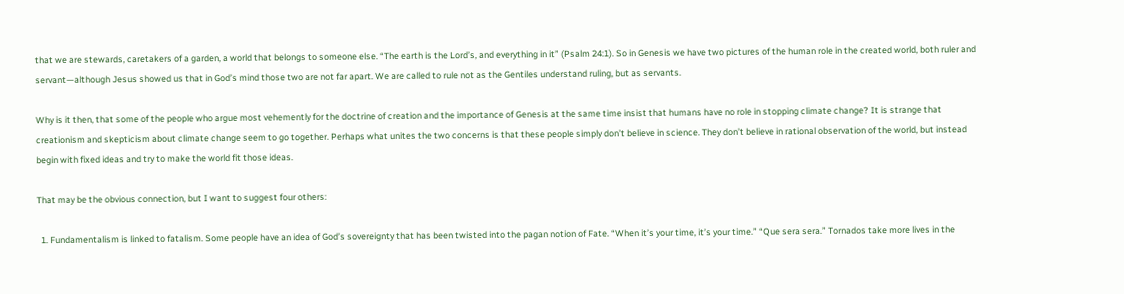that we are stewards, caretakers of a garden, a world that belongs to someone else. “The earth is the Lord’s, and everything in it” (Psalm 24:1). So in Genesis we have two pictures of the human role in the created world, both ruler and servant—although Jesus showed us that in God’s mind those two are not far apart. We are called to rule not as the Gentiles understand ruling, but as servants.

Why is it then, that some of the people who argue most vehemently for the doctrine of creation and the importance of Genesis at the same time insist that humans have no role in stopping climate change? It is strange that creationism and skepticism about climate change seem to go together. Perhaps what unites the two concerns is that these people simply don’t believe in science. They don’t believe in rational observation of the world, but instead begin with fixed ideas and try to make the world fit those ideas.

That may be the obvious connection, but I want to suggest four others:

  1. Fundamentalism is linked to fatalism. Some people have an idea of God’s sovereignty that has been twisted into the pagan notion of Fate. “When it’s your time, it’s your time.” “Que sera sera.” Tornados take more lives in the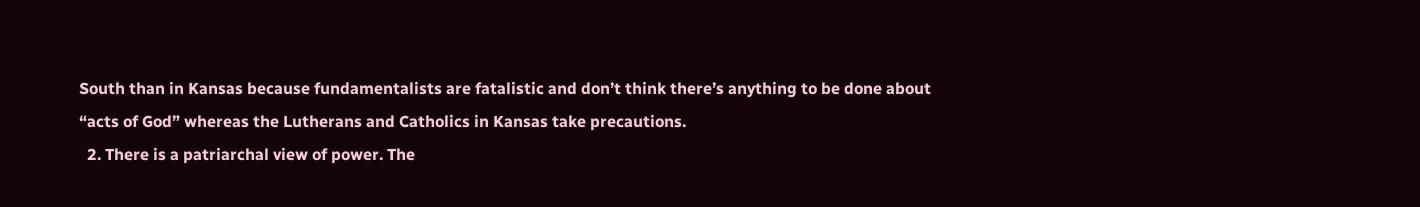South than in Kansas because fundamentalists are fatalistic and don’t think there’s anything to be done about “acts of God” whereas the Lutherans and Catholics in Kansas take precautions.
  2. There is a patriarchal view of power. The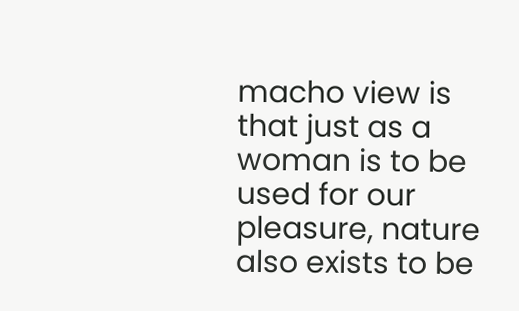macho view is that just as a woman is to be used for our pleasure, nature also exists to be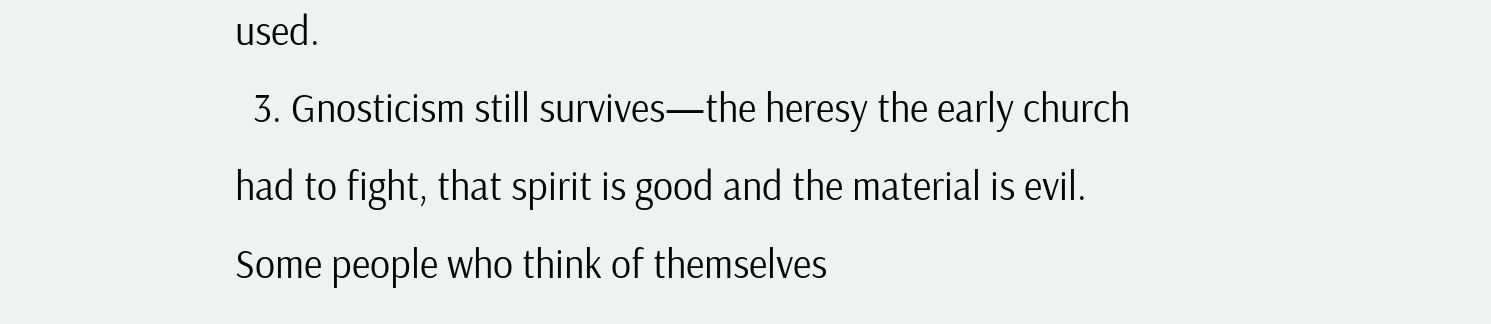used.
  3. Gnosticism still survives—the heresy the early church had to fight, that spirit is good and the material is evil. Some people who think of themselves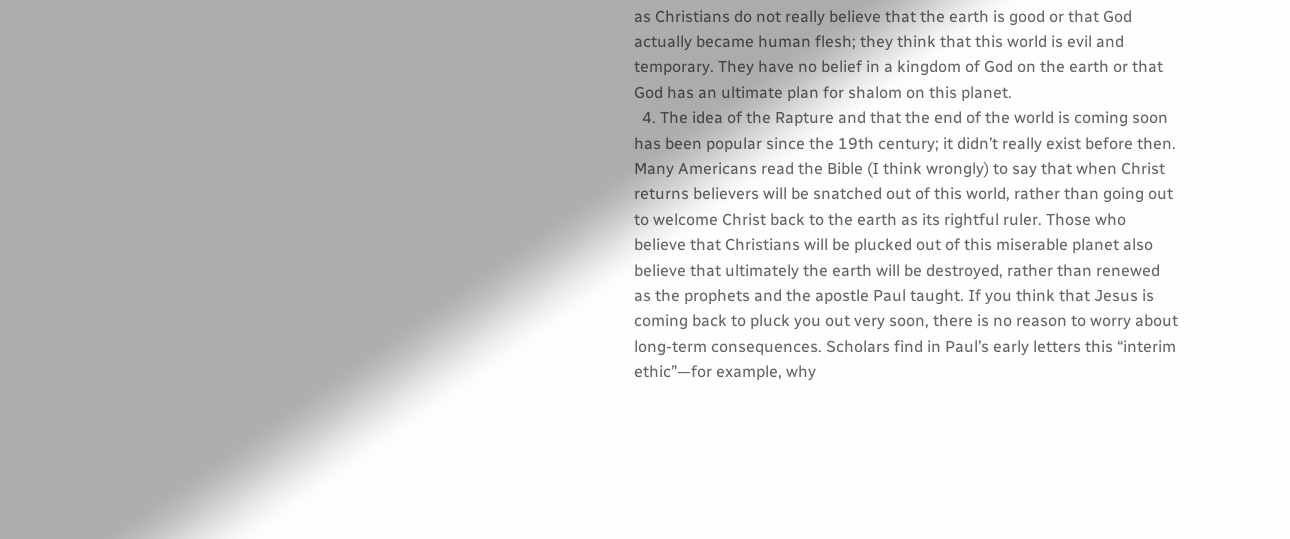as Christians do not really believe that the earth is good or that God actually became human flesh; they think that this world is evil and temporary. They have no belief in a kingdom of God on the earth or that God has an ultimate plan for shalom on this planet.
  4. The idea of the Rapture and that the end of the world is coming soon has been popular since the 19th century; it didn’t really exist before then. Many Americans read the Bible (I think wrongly) to say that when Christ returns believers will be snatched out of this world, rather than going out to welcome Christ back to the earth as its rightful ruler. Those who believe that Christians will be plucked out of this miserable planet also believe that ultimately the earth will be destroyed, rather than renewed as the prophets and the apostle Paul taught. If you think that Jesus is coming back to pluck you out very soon, there is no reason to worry about long-term consequences. Scholars find in Paul’s early letters this “interim ethic”—for example, why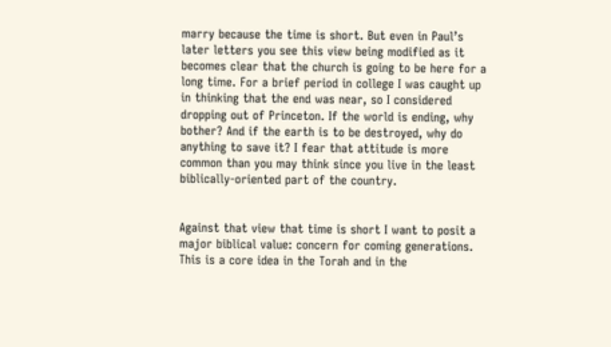marry because the time is short. But even in Paul’s later letters you see this view being modified as it becomes clear that the church is going to be here for a long time. For a brief period in college I was caught up in thinking that the end was near, so I considered dropping out of Princeton. If the world is ending, why bother? And if the earth is to be destroyed, why do anything to save it? I fear that attitude is more common than you may think since you live in the least biblically-oriented part of the country.


Against that view that time is short I want to posit a major biblical value: concern for coming generations. This is a core idea in the Torah and in the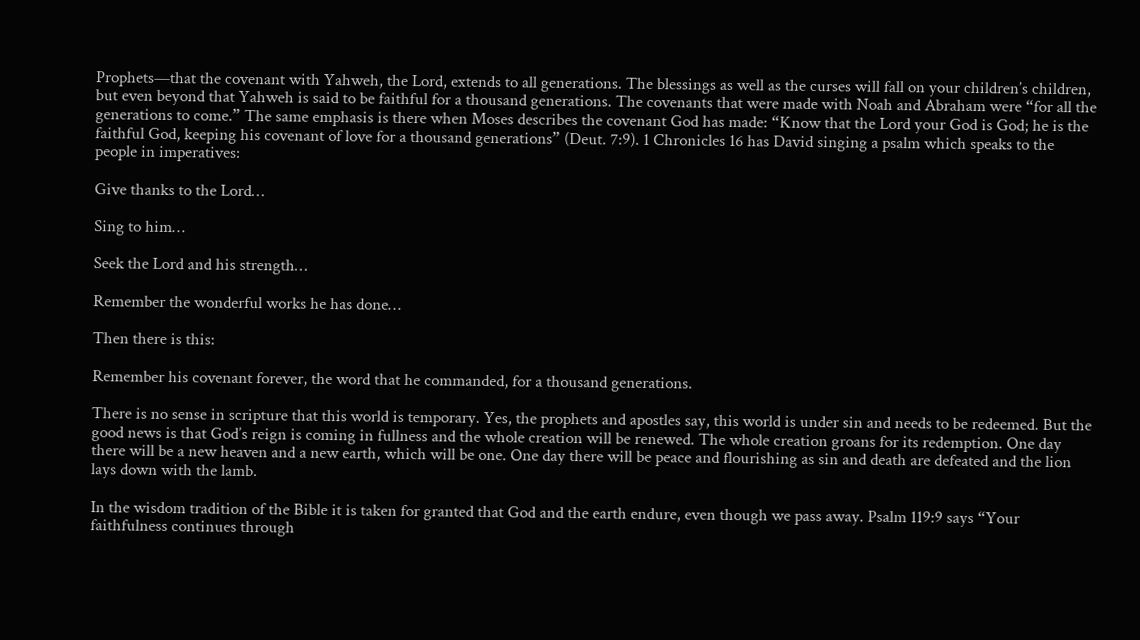Prophets—that the covenant with Yahweh, the Lord, extends to all generations. The blessings as well as the curses will fall on your children’s children, but even beyond that Yahweh is said to be faithful for a thousand generations. The covenants that were made with Noah and Abraham were “for all the generations to come.” The same emphasis is there when Moses describes the covenant God has made: “Know that the Lord your God is God; he is the faithful God, keeping his covenant of love for a thousand generations” (Deut. 7:9). 1 Chronicles 16 has David singing a psalm which speaks to the people in imperatives:

Give thanks to the Lord…

Sing to him…

Seek the Lord and his strength…

Remember the wonderful works he has done…

Then there is this:

Remember his covenant forever, the word that he commanded, for a thousand generations.

There is no sense in scripture that this world is temporary. Yes, the prophets and apostles say, this world is under sin and needs to be redeemed. But the good news is that God’s reign is coming in fullness and the whole creation will be renewed. The whole creation groans for its redemption. One day there will be a new heaven and a new earth, which will be one. One day there will be peace and flourishing as sin and death are defeated and the lion lays down with the lamb.

In the wisdom tradition of the Bible it is taken for granted that God and the earth endure, even though we pass away. Psalm 119:9 says “Your faithfulness continues through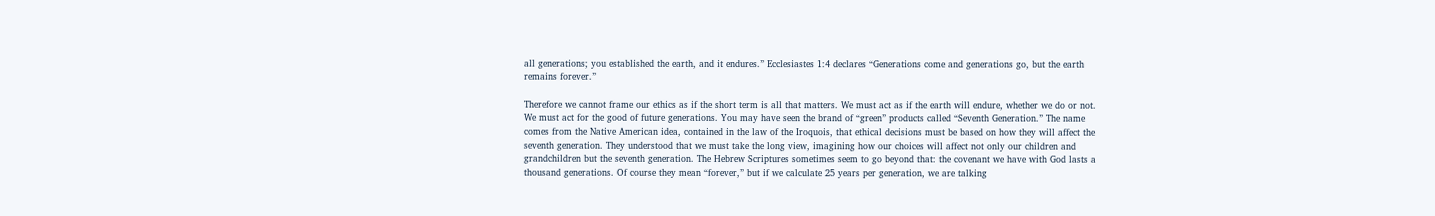all generations; you established the earth, and it endures.” Ecclesiastes 1:4 declares “Generations come and generations go, but the earth remains forever.”

Therefore we cannot frame our ethics as if the short term is all that matters. We must act as if the earth will endure, whether we do or not. We must act for the good of future generations. You may have seen the brand of “green” products called “Seventh Generation.” The name comes from the Native American idea, contained in the law of the Iroquois, that ethical decisions must be based on how they will affect the seventh generation. They understood that we must take the long view, imagining how our choices will affect not only our children and grandchildren but the seventh generation. The Hebrew Scriptures sometimes seem to go beyond that: the covenant we have with God lasts a thousand generations. Of course they mean “forever,” but if we calculate 25 years per generation, we are talking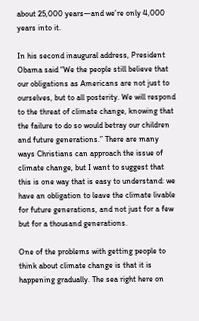about 25,000 years—and we’re only 4,000 years into it.

In his second inaugural address, President Obama said “We the people still believe that our obligations as Americans are not just to ourselves, but to all posterity. We will respond to the threat of climate change, knowing that the failure to do so would betray our children and future generations.” There are many ways Christians can approach the issue of climate change, but I want to suggest that this is one way that is easy to understand: we have an obligation to leave the climate livable for future generations, and not just for a few but for a thousand generations.

One of the problems with getting people to think about climate change is that it is happening gradually. The sea right here on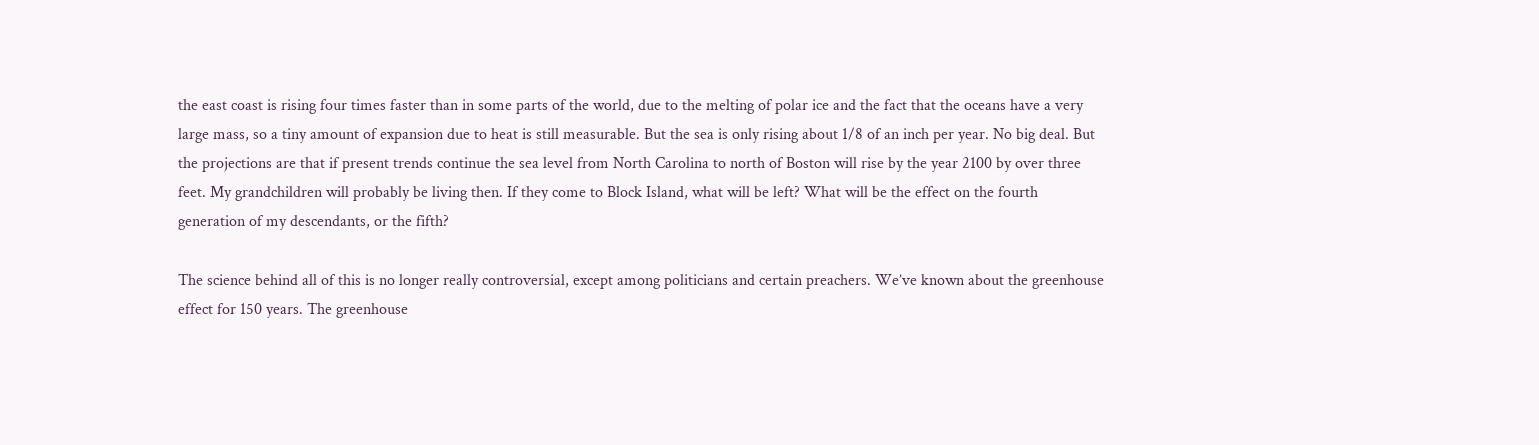the east coast is rising four times faster than in some parts of the world, due to the melting of polar ice and the fact that the oceans have a very large mass, so a tiny amount of expansion due to heat is still measurable. But the sea is only rising about 1/8 of an inch per year. No big deal. But the projections are that if present trends continue the sea level from North Carolina to north of Boston will rise by the year 2100 by over three feet. My grandchildren will probably be living then. If they come to Block Island, what will be left? What will be the effect on the fourth generation of my descendants, or the fifth?

The science behind all of this is no longer really controversial, except among politicians and certain preachers. We’ve known about the greenhouse effect for 150 years. The greenhouse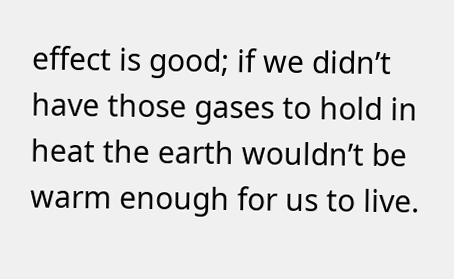effect is good; if we didn’t have those gases to hold in heat the earth wouldn’t be warm enough for us to live.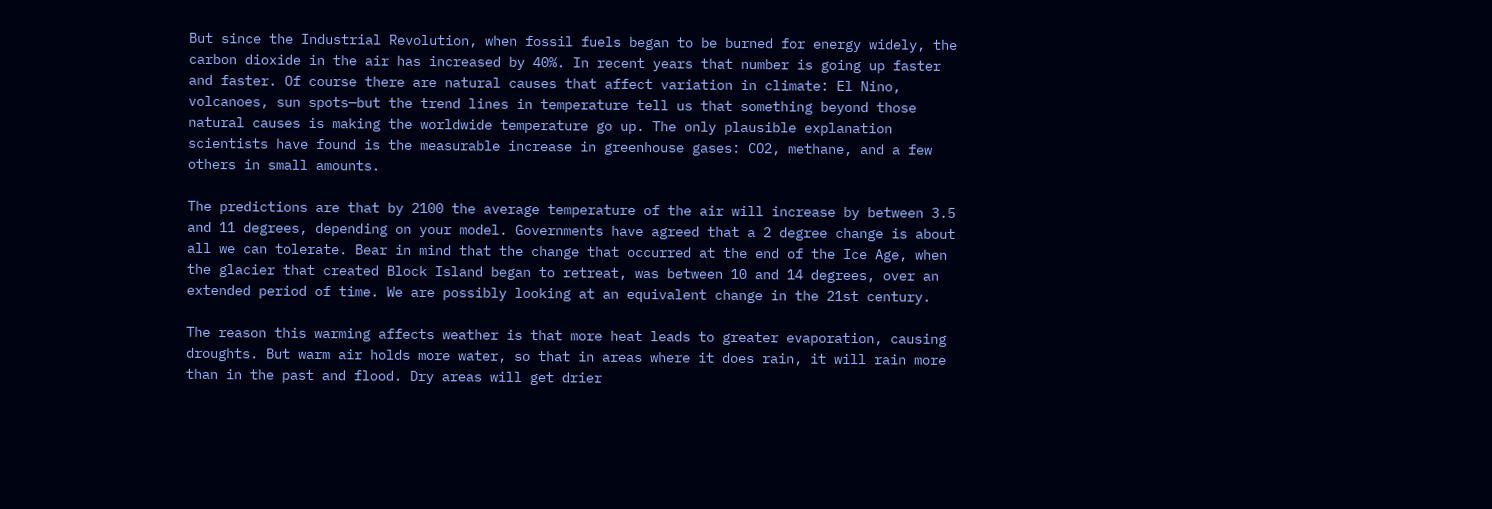But since the Industrial Revolution, when fossil fuels began to be burned for energy widely, the carbon dioxide in the air has increased by 40%. In recent years that number is going up faster and faster. Of course there are natural causes that affect variation in climate: El Nino, volcanoes, sun spots—but the trend lines in temperature tell us that something beyond those natural causes is making the worldwide temperature go up. The only plausible explanation scientists have found is the measurable increase in greenhouse gases: CO2, methane, and a few others in small amounts.

The predictions are that by 2100 the average temperature of the air will increase by between 3.5 and 11 degrees, depending on your model. Governments have agreed that a 2 degree change is about all we can tolerate. Bear in mind that the change that occurred at the end of the Ice Age, when the glacier that created Block Island began to retreat, was between 10 and 14 degrees, over an extended period of time. We are possibly looking at an equivalent change in the 21st century.

The reason this warming affects weather is that more heat leads to greater evaporation, causing droughts. But warm air holds more water, so that in areas where it does rain, it will rain more than in the past and flood. Dry areas will get drier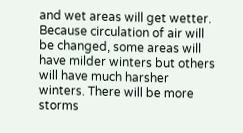and wet areas will get wetter. Because circulation of air will be changed, some areas will have milder winters but others will have much harsher winters. There will be more storms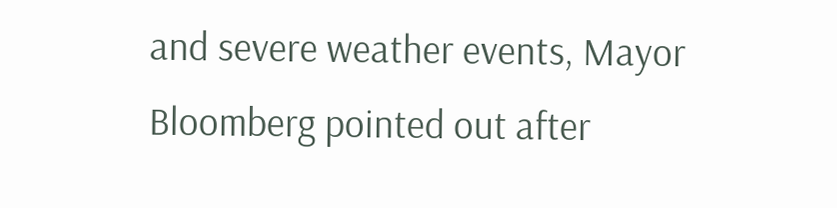and severe weather events, Mayor Bloomberg pointed out after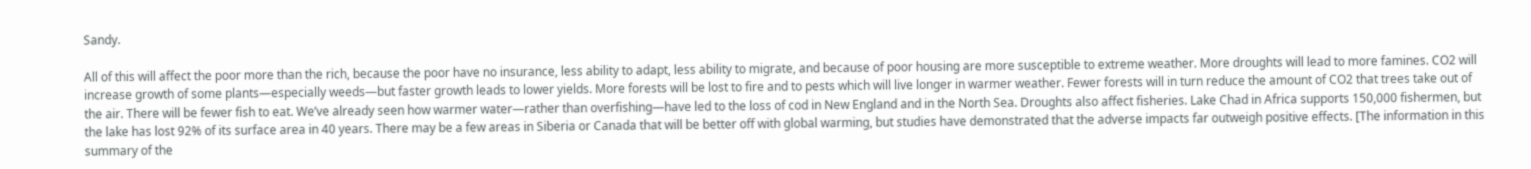Sandy.

All of this will affect the poor more than the rich, because the poor have no insurance, less ability to adapt, less ability to migrate, and because of poor housing are more susceptible to extreme weather. More droughts will lead to more famines. CO2 will increase growth of some plants—especially weeds—but faster growth leads to lower yields. More forests will be lost to fire and to pests which will live longer in warmer weather. Fewer forests will in turn reduce the amount of CO2 that trees take out of the air. There will be fewer fish to eat. We’ve already seen how warmer water—rather than overfishing—have led to the loss of cod in New England and in the North Sea. Droughts also affect fisheries. Lake Chad in Africa supports 150,000 fishermen, but the lake has lost 92% of its surface area in 40 years. There may be a few areas in Siberia or Canada that will be better off with global warming, but studies have demonstrated that the adverse impacts far outweigh positive effects. [The information in this summary of the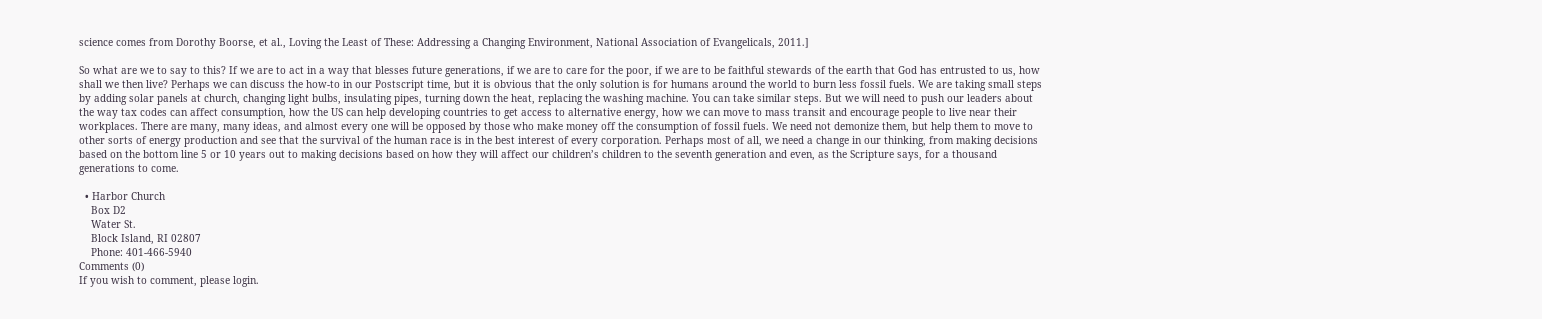science comes from Dorothy Boorse, et al., Loving the Least of These: Addressing a Changing Environment, National Association of Evangelicals, 2011.]

So what are we to say to this? If we are to act in a way that blesses future generations, if we are to care for the poor, if we are to be faithful stewards of the earth that God has entrusted to us, how shall we then live? Perhaps we can discuss the how-to in our Postscript time, but it is obvious that the only solution is for humans around the world to burn less fossil fuels. We are taking small steps by adding solar panels at church, changing light bulbs, insulating pipes, turning down the heat, replacing the washing machine. You can take similar steps. But we will need to push our leaders about the way tax codes can affect consumption, how the US can help developing countries to get access to alternative energy, how we can move to mass transit and encourage people to live near their workplaces. There are many, many ideas, and almost every one will be opposed by those who make money off the consumption of fossil fuels. We need not demonize them, but help them to move to other sorts of energy production and see that the survival of the human race is in the best interest of every corporation. Perhaps most of all, we need a change in our thinking, from making decisions based on the bottom line 5 or 10 years out to making decisions based on how they will affect our children’s children to the seventh generation and even, as the Scripture says, for a thousand generations to come.

  • Harbor Church
    Box D2
    Water St.
    Block Island, RI 02807
    Phone: 401-466-5940
Comments (0)
If you wish to comment, please login.